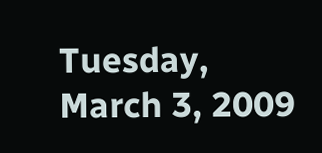Tuesday, March 3, 2009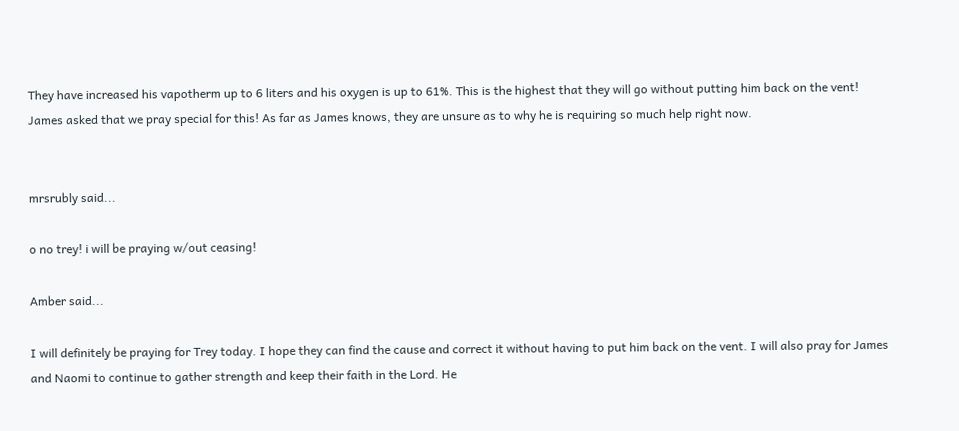They have increased his vapotherm up to 6 liters and his oxygen is up to 61%. This is the highest that they will go without putting him back on the vent! James asked that we pray special for this! As far as James knows, they are unsure as to why he is requiring so much help right now.


mrsrubly said...

o no trey! i will be praying w/out ceasing!

Amber said...

I will definitely be praying for Trey today. I hope they can find the cause and correct it without having to put him back on the vent. I will also pray for James and Naomi to continue to gather strength and keep their faith in the Lord. He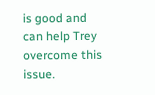is good and can help Trey overcome this issue.